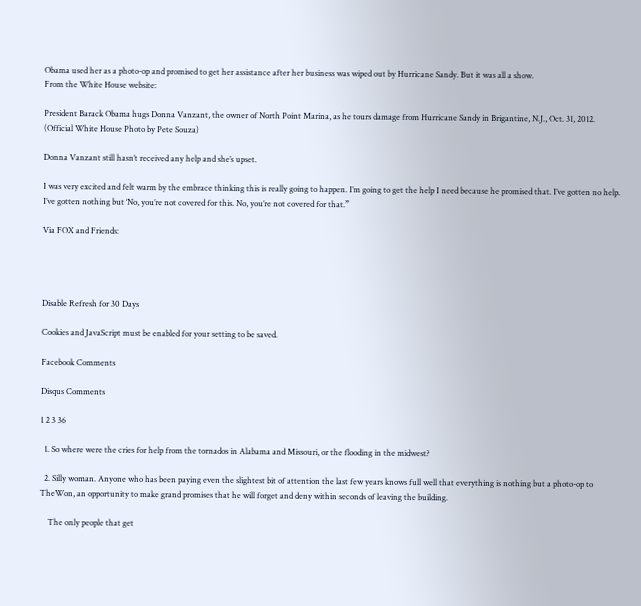Obama used her as a photo-op and promised to get her assistance after her business was wiped out by Hurricane Sandy. But it was all a show.
From the White House website:

President Barack Obama hugs Donna Vanzant, the owner of North Point Marina, as he tours damage from Hurricane Sandy in Brigantine, N.J., Oct. 31, 2012. (Official White House Photo by Pete Souza)

Donna Vanzant still hasn’t received any help and she’s upset.

I was very excited and felt warm by the embrace thinking this is really going to happen. I’m going to get the help I need because he promised that. I’ve gotten no help. I’ve gotten nothing but ‘No, you’re not covered for this. No, you’re not covered for that.”

Via FOX and Friends:




Disable Refresh for 30 Days

Cookies and JavaScript must be enabled for your setting to be saved.

Facebook Comments

Disqus Comments

1 2 3 36

  1. So where were the cries for help from the tornados in Alabama and Missouri, or the flooding in the midwest?

  2. Silly woman. Anyone who has been paying even the slightest bit of attention the last few years knows full well that everything is nothing but a photo-op to TheWon, an opportunity to make grand promises that he will forget and deny within seconds of leaving the building.

    The only people that get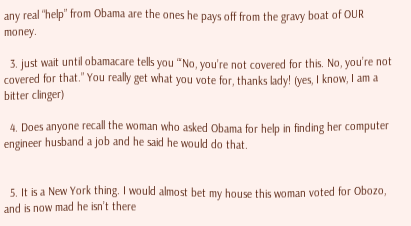any real “help” from Obama are the ones he pays off from the gravy boat of OUR money.

  3. just wait until obamacare tells you “‘No, you’re not covered for this. No, you’re not covered for that.” You really get what you vote for, thanks lady! (yes, I know, I am a bitter clinger)

  4. Does anyone recall the woman who asked Obama for help in finding her computer engineer husband a job and he said he would do that.


  5. It is a New York thing. I would almost bet my house this woman voted for Obozo, and is now mad he isn’t there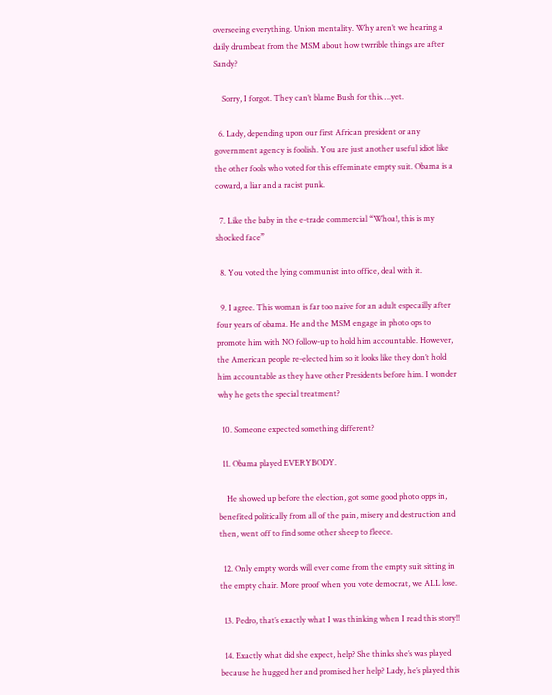overseeing everything. Union mentality. Why aren’t we hearing a daily drumbeat from the MSM about how twrrible things are after Sandy?

    Sorry, I forgot. They can’t blame Bush for this….yet.

  6. Lady, depending upon our first African president or any government agency is foolish. You are just another useful idiot like the other fools who voted for this effeminate empty suit. Obama is a coward, a liar and a racist punk.

  7. Like the baby in the e-trade commercial “Whoa!, this is my shocked face”

  8. You voted the lying communist into office, deal with it.

  9. I agree. This woman is far too naive for an adult especailly after four years of obama. He and the MSM engage in photo ops to promote him with NO follow-up to hold him accountable. However, the American people re-elected him so it looks like they don’t hold him accountable as they have other Presidents before him. I wonder why he gets the special treatment?

  10. Someone expected something different?

  11. Obama played EVERYBODY.

    He showed up before the election, got some good photo opps in, benefited politically from all of the pain, misery and destruction and then, went off to find some other sheep to fleece.

  12. Only empty words will ever come from the empty suit sitting in the empty chair. More proof when you vote democrat, we ALL lose.

  13. Pedro, that’s exactly what I was thinking when I read this story!!

  14. Exactly what did she expect, help? She thinks she’s was played because he hugged her and promised her help? Lady, he’s played this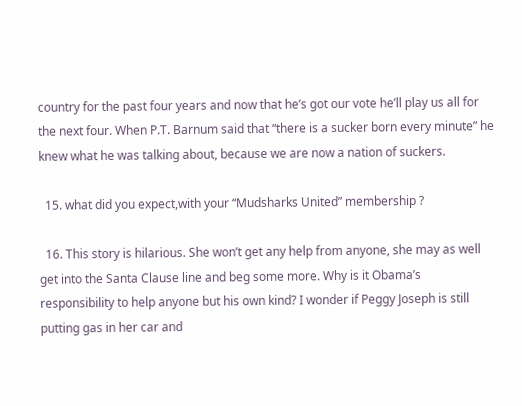country for the past four years and now that he’s got our vote he’ll play us all for the next four. When P.T. Barnum said that “there is a sucker born every minute” he knew what he was talking about, because we are now a nation of suckers.

  15. what did you expect,with your “Mudsharks United” membership ?

  16. This story is hilarious. She won’t get any help from anyone, she may as well get into the Santa Clause line and beg some more. Why is it Obama’s responsibility to help anyone but his own kind? I wonder if Peggy Joseph is still putting gas in her car and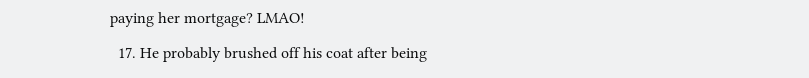paying her mortgage? LMAO!

  17. He probably brushed off his coat after being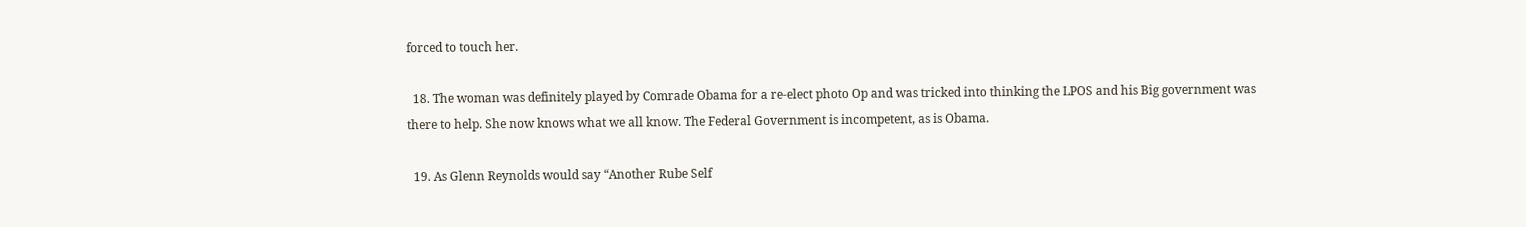forced to touch her.

  18. The woman was definitely played by Comrade Obama for a re-elect photo Op and was tricked into thinking the LPOS and his Big government was there to help. She now knows what we all know. The Federal Government is incompetent, as is Obama.

  19. As Glenn Reynolds would say “Another Rube Self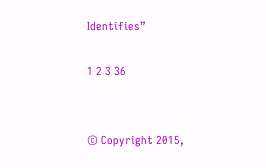Identifies”

1 2 3 36


© Copyright 2015,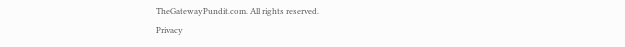TheGatewayPundit.com. All rights reserved.
Privacy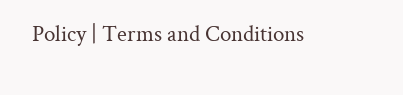Policy | Terms and Conditions